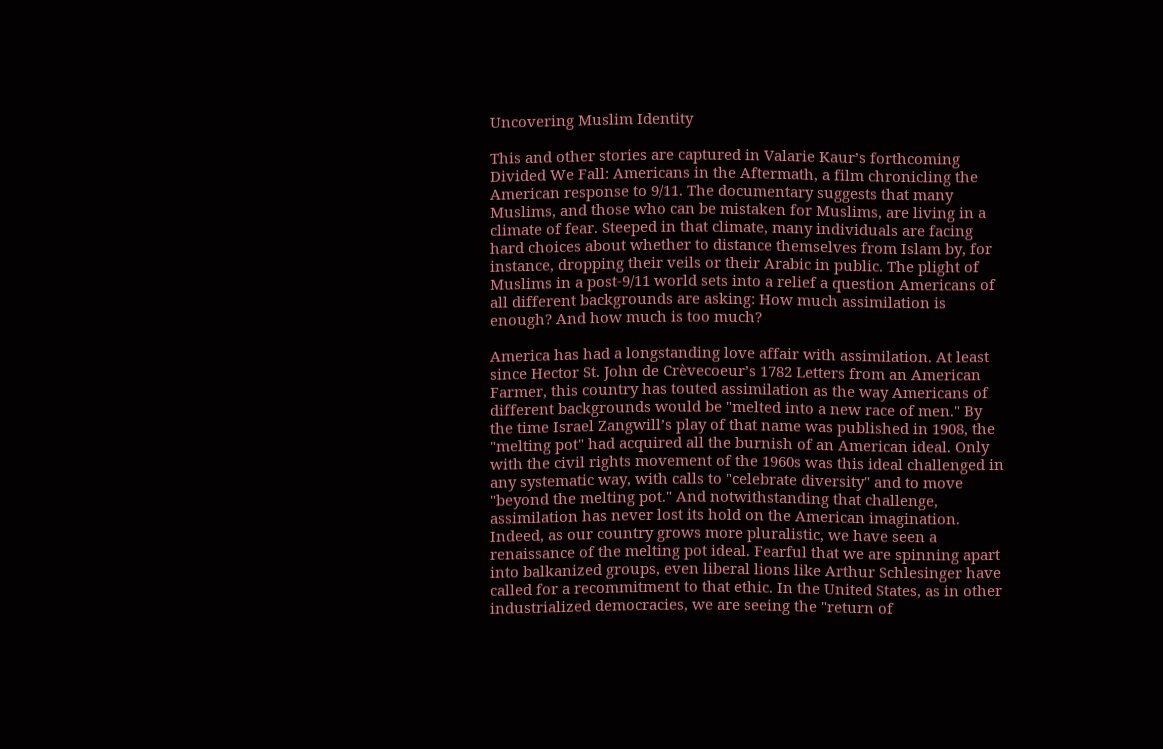Uncovering Muslim Identity

This and other stories are captured in Valarie Kaur’s forthcoming Divided We Fall: Americans in the Aftermath, a film chronicling the American response to 9/11. The documentary suggests that many Muslims, and those who can be mistaken for Muslims, are living in a climate of fear. Steeped in that climate, many individuals are facing hard choices about whether to distance themselves from Islam by, for instance, dropping their veils or their Arabic in public. The plight of Muslims in a post-9/11 world sets into a relief a question Americans of all different backgrounds are asking: How much assimilation is enough? And how much is too much?

America has had a longstanding love affair with assimilation. At least since Hector St. John de Crèvecoeur’s 1782 Letters from an American Farmer, this country has touted assimilation as the way Americans of different backgrounds would be "melted into a new race of men." By the time Israel Zangwill’s play of that name was published in 1908, the "melting pot" had acquired all the burnish of an American ideal. Only with the civil rights movement of the 1960s was this ideal challenged in any systematic way, with calls to "celebrate diversity" and to move "beyond the melting pot." And notwithstanding that challenge, assimilation has never lost its hold on the American imagination. Indeed, as our country grows more pluralistic, we have seen a renaissance of the melting pot ideal. Fearful that we are spinning apart into balkanized groups, even liberal lions like Arthur Schlesinger have called for a recommitment to that ethic. In the United States, as in other industrialized democracies, we are seeing the "return of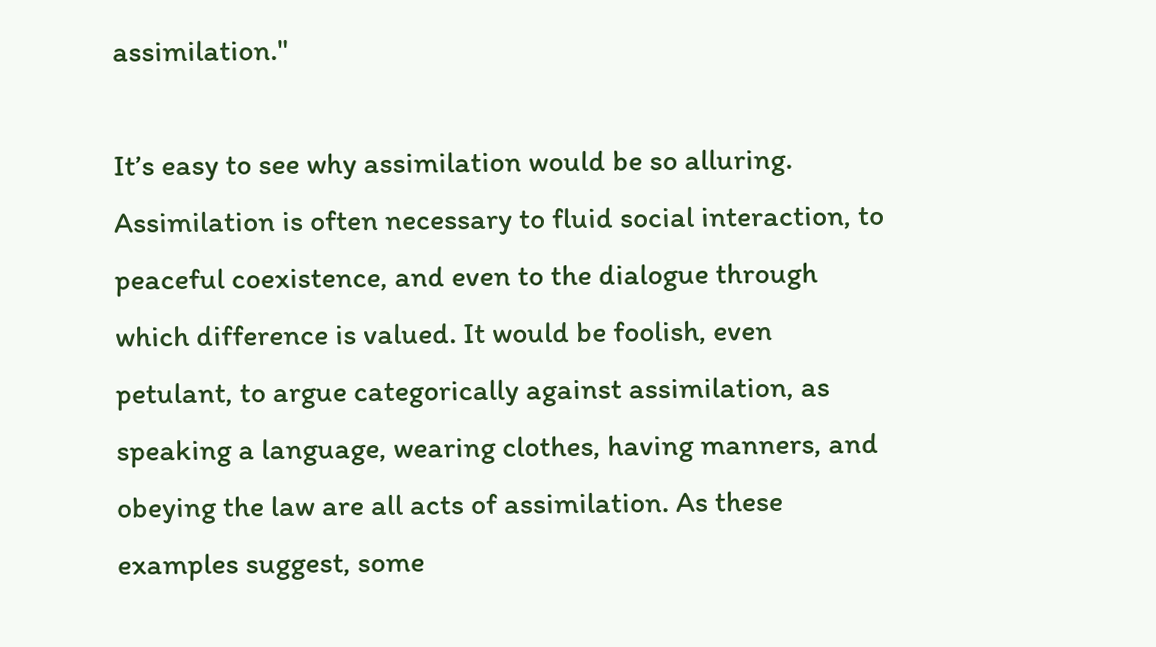assimilation."

It’s easy to see why assimilation would be so alluring. Assimilation is often necessary to fluid social interaction, to peaceful coexistence, and even to the dialogue through which difference is valued. It would be foolish, even petulant, to argue categorically against assimilation, as speaking a language, wearing clothes, having manners, and obeying the law are all acts of assimilation. As these examples suggest, some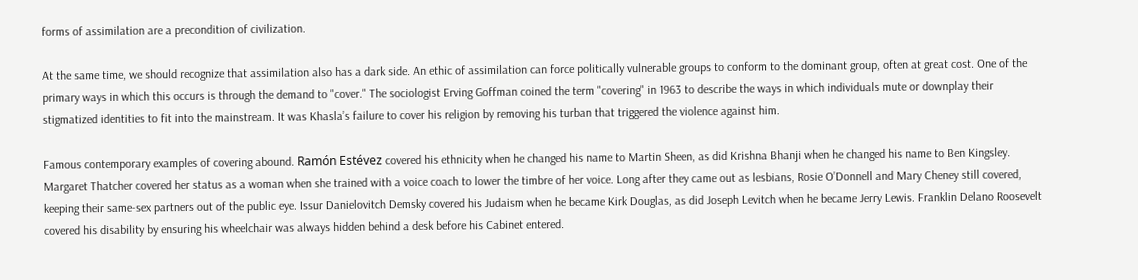forms of assimilation are a precondition of civilization.

At the same time, we should recognize that assimilation also has a dark side. An ethic of assimilation can force politically vulnerable groups to conform to the dominant group, often at great cost. One of the primary ways in which this occurs is through the demand to "cover." The sociologist Erving Goffman coined the term "covering" in 1963 to describe the ways in which individuals mute or downplay their stigmatized identities to fit into the mainstream. It was Khasla’s failure to cover his religion by removing his turban that triggered the violence against him.

Famous contemporary examples of covering abound. Ramón Estévez covered his ethnicity when he changed his name to Martin Sheen, as did Krishna Bhanji when he changed his name to Ben Kingsley. Margaret Thatcher covered her status as a woman when she trained with a voice coach to lower the timbre of her voice. Long after they came out as lesbians, Rosie O’Donnell and Mary Cheney still covered, keeping their same-sex partners out of the public eye. Issur Danielovitch Demsky covered his Judaism when he became Kirk Douglas, as did Joseph Levitch when he became Jerry Lewis. Franklin Delano Roosevelt covered his disability by ensuring his wheelchair was always hidden behind a desk before his Cabinet entered.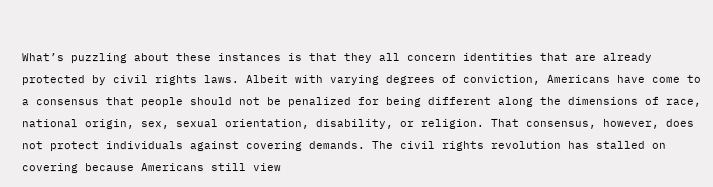What’s puzzling about these instances is that they all concern identities that are already protected by civil rights laws. Albeit with varying degrees of conviction, Americans have come to a consensus that people should not be penalized for being different along the dimensions of race, national origin, sex, sexual orientation, disability, or religion. That consensus, however, does not protect individuals against covering demands. The civil rights revolution has stalled on covering because Americans still view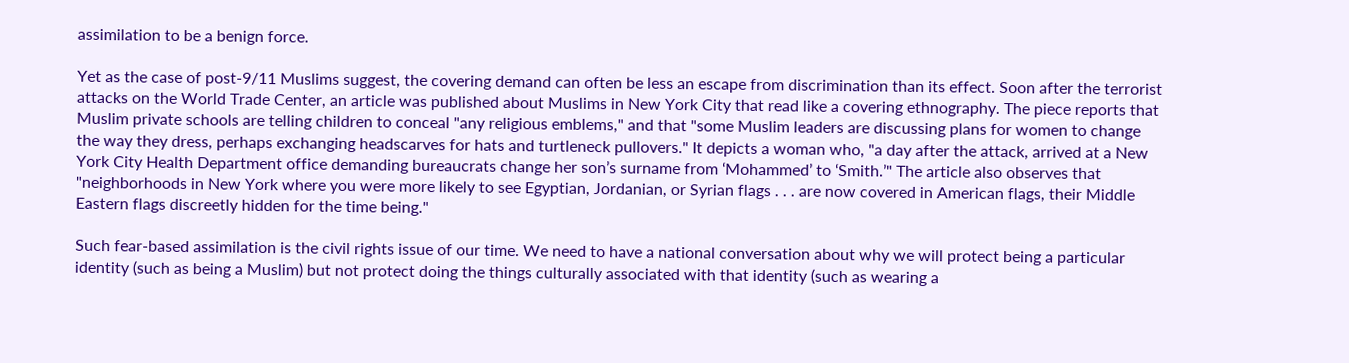assimilation to be a benign force.

Yet as the case of post-9/11 Muslims suggest, the covering demand can often be less an escape from discrimination than its effect. Soon after the terrorist attacks on the World Trade Center, an article was published about Muslims in New York City that read like a covering ethnography. The piece reports that Muslim private schools are telling children to conceal "any religious emblems," and that "some Muslim leaders are discussing plans for women to change the way they dress, perhaps exchanging headscarves for hats and turtleneck pullovers." It depicts a woman who, "a day after the attack, arrived at a New York City Health Department office demanding bureaucrats change her son’s surname from ‘Mohammed’ to ‘Smith.’" The article also observes that "neighborhoods in New York where you were more likely to see Egyptian, Jordanian, or Syrian flags . . . are now covered in American flags, their Middle Eastern flags discreetly hidden for the time being."

Such fear-based assimilation is the civil rights issue of our time. We need to have a national conversation about why we will protect being a particular identity (such as being a Muslim) but not protect doing the things culturally associated with that identity (such as wearing a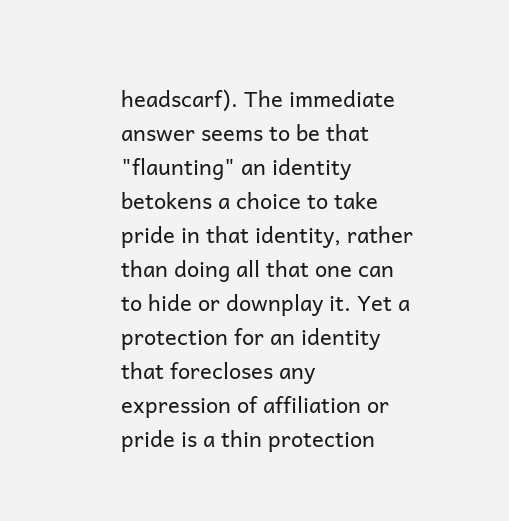headscarf). The immediate answer seems to be that "flaunting" an identity betokens a choice to take pride in that identity, rather than doing all that one can to hide or downplay it. Yet a protection for an identity that forecloses any expression of affiliation or pride is a thin protection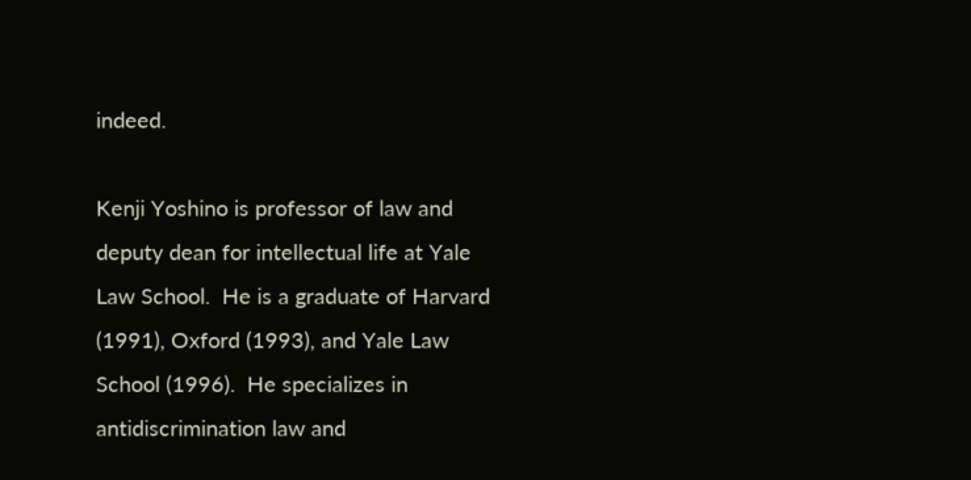indeed.

Kenji Yoshino is professor of law and deputy dean for intellectual life at Yale Law School.  He is a graduate of Harvard (1991), Oxford (1993), and Yale Law School (1996).  He specializes in antidiscrimination law and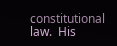constitutional law.  His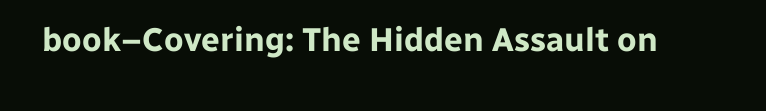book–Covering: The Hidden Assault on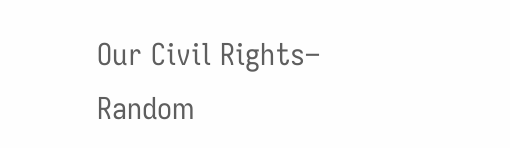Our Civil Rights– Random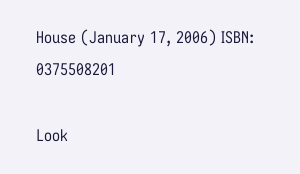House (January 17, 2006) ISBN: 0375508201

Look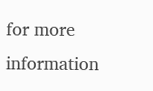for more information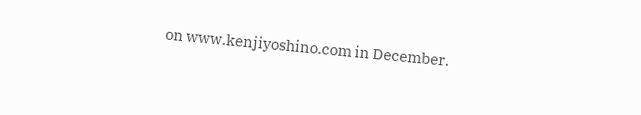on www.kenjiyoshino.com in December.